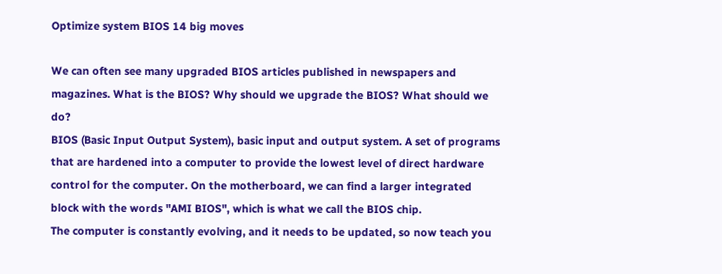Optimize system BIOS 14 big moves

We can often see many upgraded BIOS articles published in newspapers and magazines. What is the BIOS? Why should we upgrade the BIOS? What should we do?
BIOS (Basic Input Output System), basic input and output system. A set of programs that are hardened into a computer to provide the lowest level of direct hardware control for the computer. On the motherboard, we can find a larger integrated block with the words "AMI BIOS", which is what we call the BIOS chip.
The computer is constantly evolving, and it needs to be updated, so now teach you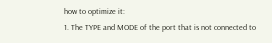how to optimize it:
1. The TYPE and MODE of the port that is not connected to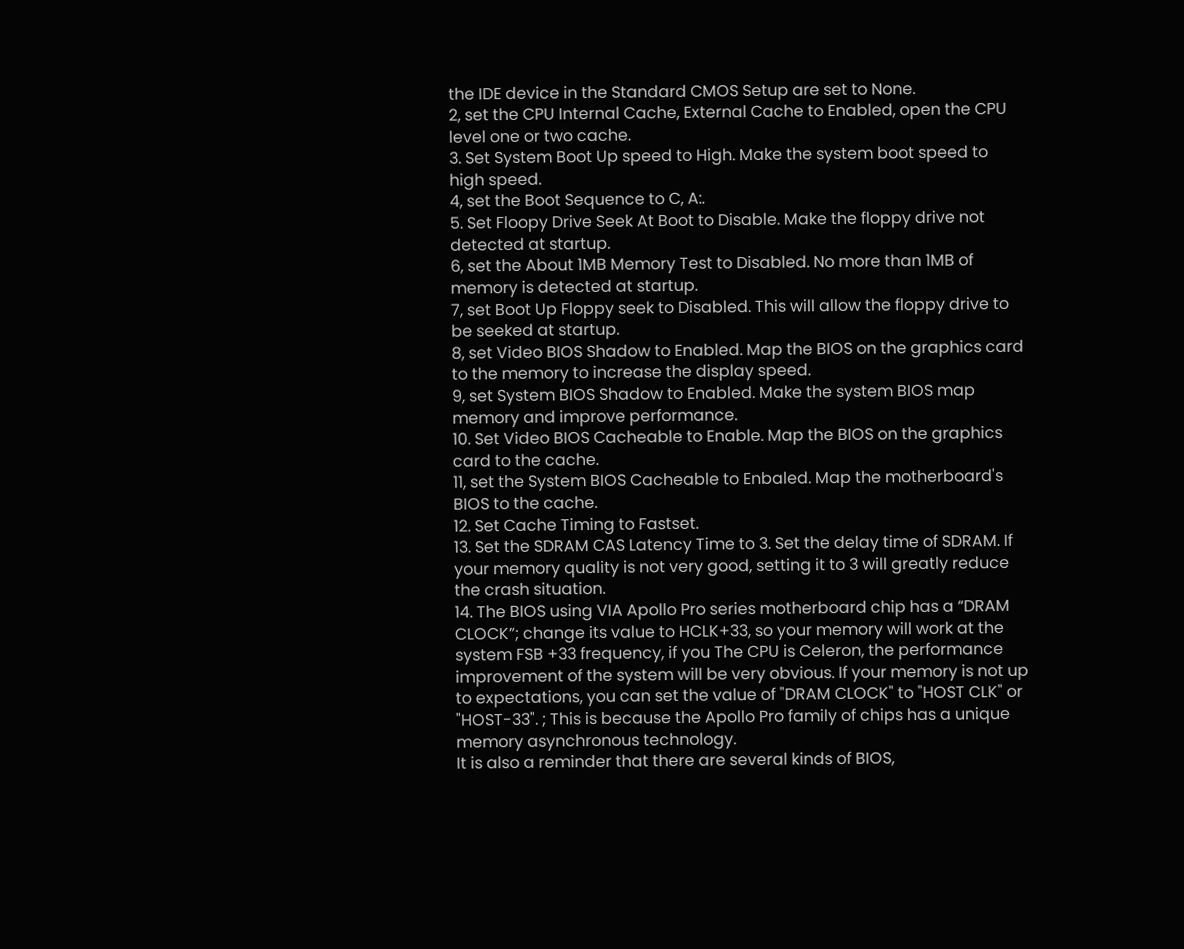the IDE device in the Standard CMOS Setup are set to None.
2, set the CPU Internal Cache, External Cache to Enabled, open the CPU level one or two cache.
3. Set System Boot Up speed to High. Make the system boot speed to high speed.
4, set the Boot Sequence to C, A:.
5. Set Floopy Drive Seek At Boot to Disable. Make the floppy drive not detected at startup.
6, set the About 1MB Memory Test to Disabled. No more than 1MB of memory is detected at startup.
7, set Boot Up Floppy seek to Disabled. This will allow the floppy drive to be seeked at startup.
8, set Video BIOS Shadow to Enabled. Map the BIOS on the graphics card to the memory to increase the display speed.
9, set System BIOS Shadow to Enabled. Make the system BIOS map memory and improve performance.
10. Set Video BIOS Cacheable to Enable. Map the BIOS on the graphics card to the cache.
11, set the System BIOS Cacheable to Enbaled. Map the motherboard's BIOS to the cache.
12. Set Cache Timing to Fastset.
13. Set the SDRAM CAS Latency Time to 3. Set the delay time of SDRAM. If your memory quality is not very good, setting it to 3 will greatly reduce the crash situation.
14. The BIOS using VIA Apollo Pro series motherboard chip has a “DRAM CLOCK”; change its value to HCLK+33, so your memory will work at the system FSB +33 frequency, if you The CPU is Celeron, the performance improvement of the system will be very obvious. If your memory is not up to expectations, you can set the value of "DRAM CLOCK" to "HOST CLK" or "HOST-33". ; This is because the Apollo Pro family of chips has a unique memory asynchronous technology.
It is also a reminder that there are several kinds of BIOS,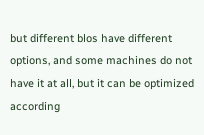but different blos have different options, and some machines do not have it at all, but it can be optimized according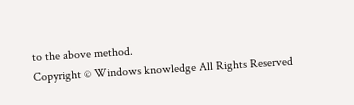to the above method.
Copyright © Windows knowledge All Rights Reserved